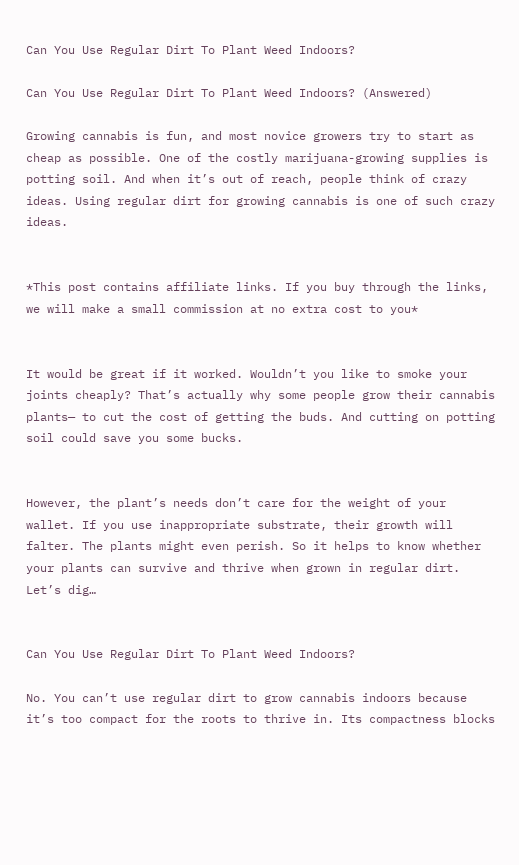Can You Use Regular Dirt To Plant Weed Indoors?

Can You Use Regular Dirt To Plant Weed Indoors? (Answered)

Growing cannabis is fun, and most novice growers try to start as cheap as possible. One of the costly marijuana-growing supplies is potting soil. And when it’s out of reach, people think of crazy ideas. Using regular dirt for growing cannabis is one of such crazy ideas.


*This post contains affiliate links. If you buy through the links, we will make a small commission at no extra cost to you*


It would be great if it worked. Wouldn’t you like to smoke your joints cheaply? That’s actually why some people grow their cannabis plants— to cut the cost of getting the buds. And cutting on potting soil could save you some bucks.


However, the plant’s needs don’t care for the weight of your wallet. If you use inappropriate substrate, their growth will falter. The plants might even perish. So it helps to know whether your plants can survive and thrive when grown in regular dirt. Let’s dig…


Can You Use Regular Dirt To Plant Weed Indoors?

No. You can’t use regular dirt to grow cannabis indoors because it’s too compact for the roots to thrive in. Its compactness blocks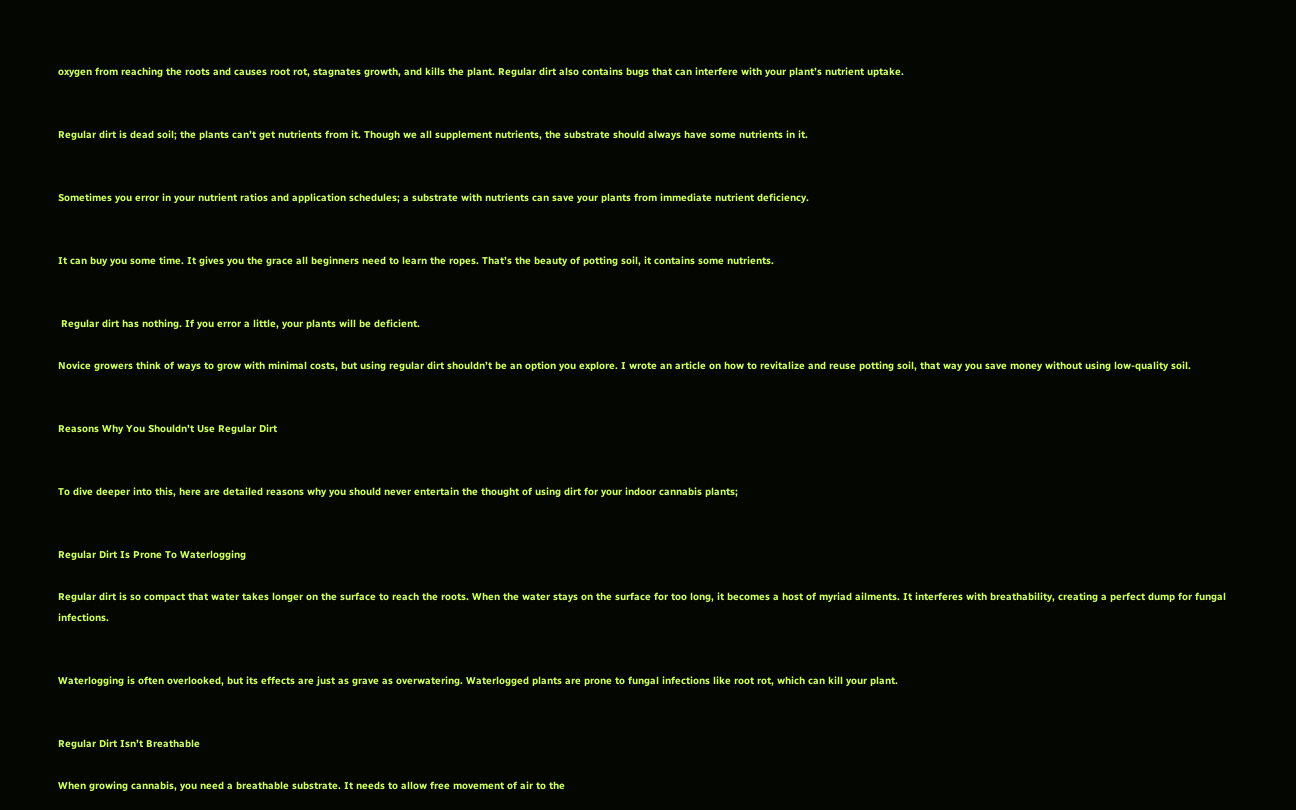oxygen from reaching the roots and causes root rot, stagnates growth, and kills the plant. Regular dirt also contains bugs that can interfere with your plant’s nutrient uptake.


Regular dirt is dead soil; the plants can’t get nutrients from it. Though we all supplement nutrients, the substrate should always have some nutrients in it.


Sometimes you error in your nutrient ratios and application schedules; a substrate with nutrients can save your plants from immediate nutrient deficiency.


It can buy you some time. It gives you the grace all beginners need to learn the ropes. That’s the beauty of potting soil, it contains some nutrients.


 Regular dirt has nothing. If you error a little, your plants will be deficient.

Novice growers think of ways to grow with minimal costs, but using regular dirt shouldn’t be an option you explore. I wrote an article on how to revitalize and reuse potting soil, that way you save money without using low-quality soil.


Reasons Why You Shouldn’t Use Regular Dirt


To dive deeper into this, here are detailed reasons why you should never entertain the thought of using dirt for your indoor cannabis plants;


Regular Dirt Is Prone To Waterlogging

Regular dirt is so compact that water takes longer on the surface to reach the roots. When the water stays on the surface for too long, it becomes a host of myriad ailments. It interferes with breathability, creating a perfect dump for fungal infections.


Waterlogging is often overlooked, but its effects are just as grave as overwatering. Waterlogged plants are prone to fungal infections like root rot, which can kill your plant.


Regular Dirt Isn’t Breathable

When growing cannabis, you need a breathable substrate. It needs to allow free movement of air to the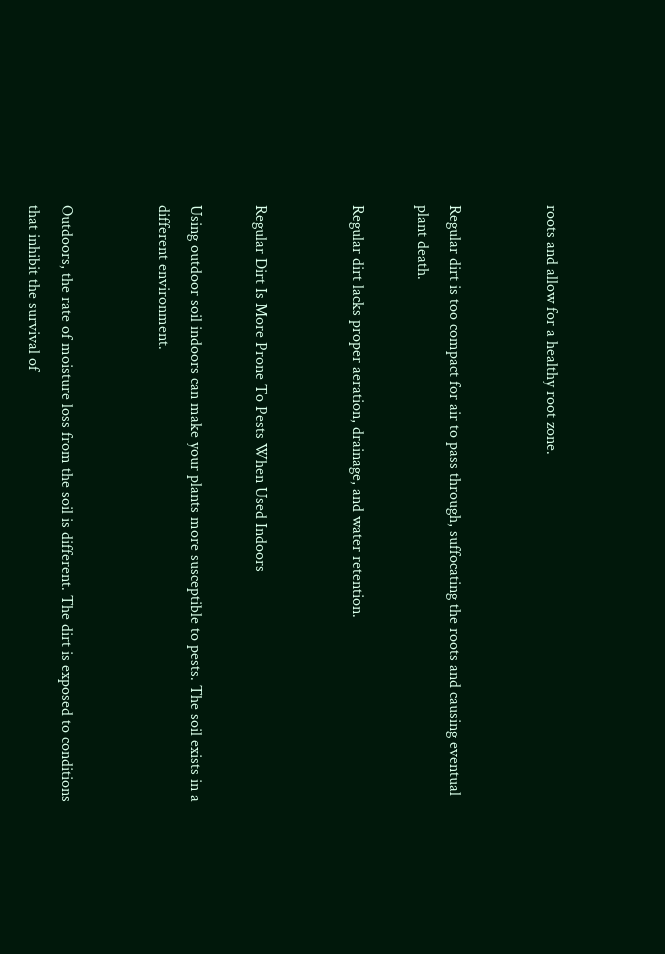roots and allow for a healthy root zone.


Regular dirt is too compact for air to pass through, suffocating the roots and causing eventual plant death.

Regular dirt lacks proper aeration, drainage, and water retention.


Regular Dirt Is More Prone To Pests When Used Indoors

Using outdoor soil indoors can make your plants more susceptible to pests. The soil exists in a different environment.


Outdoors, the rate of moisture loss from the soil is different. The dirt is exposed to conditions that inhibit the survival of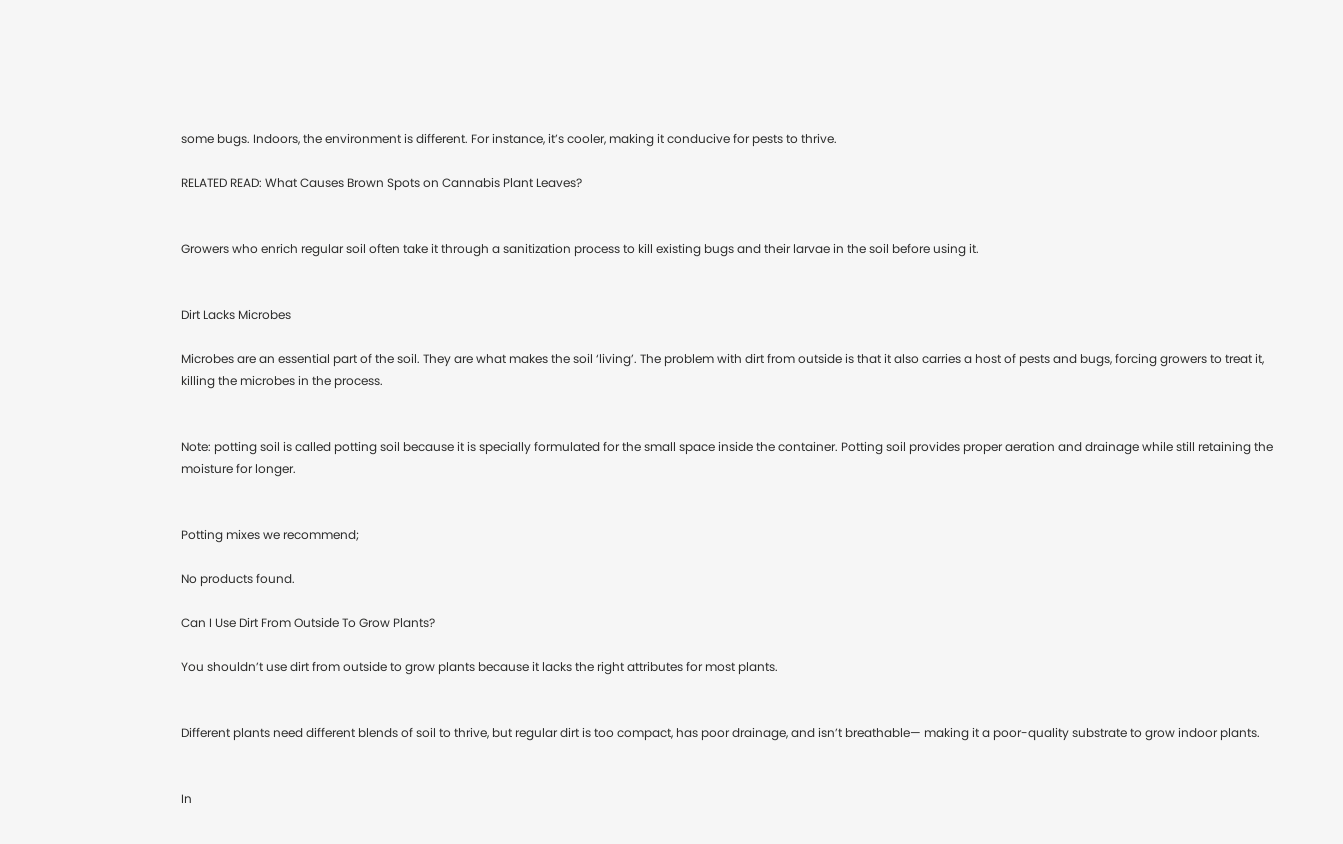some bugs. Indoors, the environment is different. For instance, it’s cooler, making it conducive for pests to thrive.

RELATED READ: What Causes Brown Spots on Cannabis Plant Leaves?


Growers who enrich regular soil often take it through a sanitization process to kill existing bugs and their larvae in the soil before using it.


Dirt Lacks Microbes

Microbes are an essential part of the soil. They are what makes the soil ‘living’. The problem with dirt from outside is that it also carries a host of pests and bugs, forcing growers to treat it, killing the microbes in the process.


Note: potting soil is called potting soil because it is specially formulated for the small space inside the container. Potting soil provides proper aeration and drainage while still retaining the moisture for longer.


Potting mixes we recommend;

No products found.

Can I Use Dirt From Outside To Grow Plants?

You shouldn’t use dirt from outside to grow plants because it lacks the right attributes for most plants.


Different plants need different blends of soil to thrive, but regular dirt is too compact, has poor drainage, and isn’t breathable— making it a poor-quality substrate to grow indoor plants.


In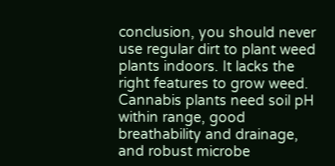conclusion, you should never use regular dirt to plant weed plants indoors. It lacks the right features to grow weed. Cannabis plants need soil pH within range, good breathability and drainage, and robust microbe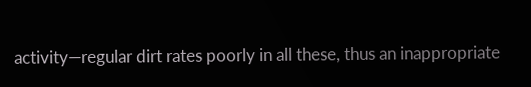activity—regular dirt rates poorly in all these, thus an inappropriate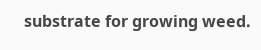substrate for growing weed.